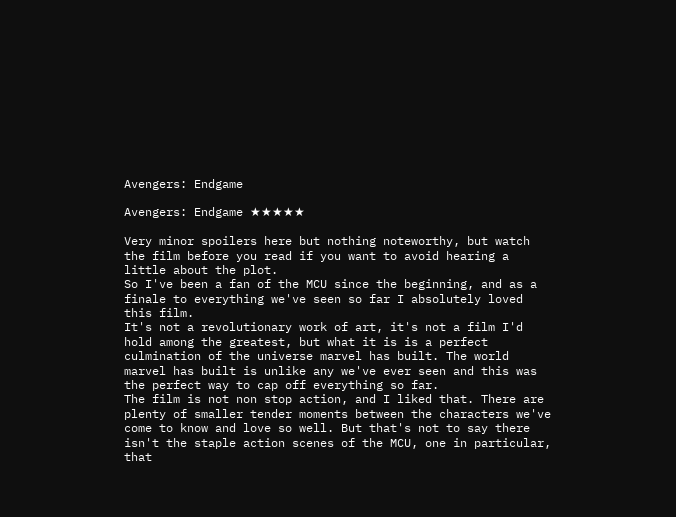Avengers: Endgame

Avengers: Endgame ★★★★★

Very minor spoilers here but nothing noteworthy, but watch the film before you read if you want to avoid hearing a little about the plot.
So I've been a fan of the MCU since the beginning, and as a finale to everything we've seen so far I absolutely loved this film.
It's not a revolutionary work of art, it's not a film I'd hold among the greatest, but what it is is a perfect culmination of the universe marvel has built. The world marvel has built is unlike any we've ever seen and this was the perfect way to cap off everything so far.
The film is not non stop action, and I liked that. There are plenty of smaller tender moments between the characters we've come to know and love so well. But that's not to say there isn't the staple action scenes of the MCU, one in particular, that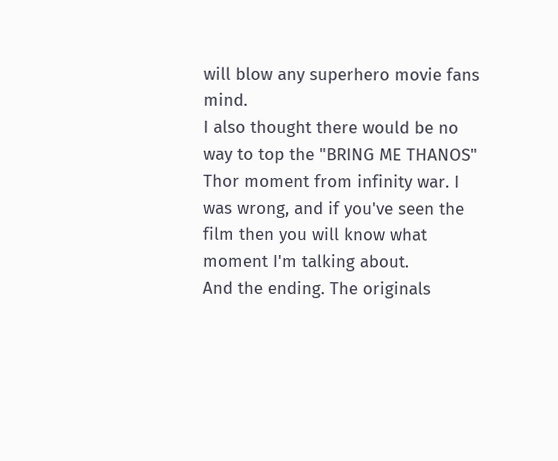will blow any superhero movie fans mind.
I also thought there would be no way to top the "BRING ME THANOS" Thor moment from infinity war. I was wrong, and if you've seen the film then you will know what moment I'm talking about.
And the ending. The originals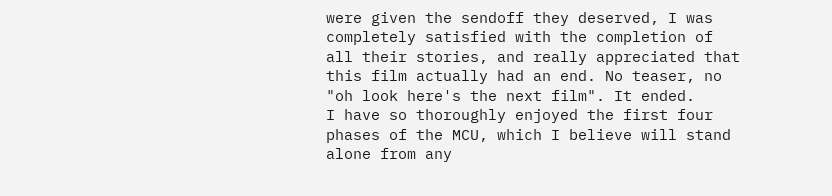were given the sendoff they deserved, I was completely satisfied with the completion of all their stories, and really appreciated that this film actually had an end. No teaser, no "oh look here's the next film". It ended.
I have so thoroughly enjoyed the first four phases of the MCU, which I believe will stand alone from any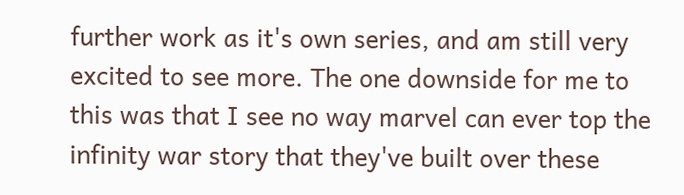further work as it's own series, and am still very excited to see more. The one downside for me to this was that I see no way marvel can ever top the infinity war story that they've built over these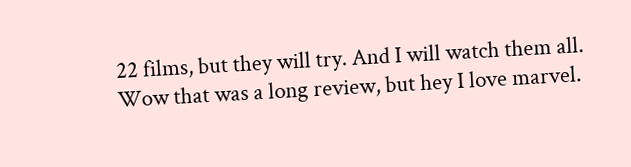22 films, but they will try. And I will watch them all.
Wow that was a long review, but hey I love marvel.